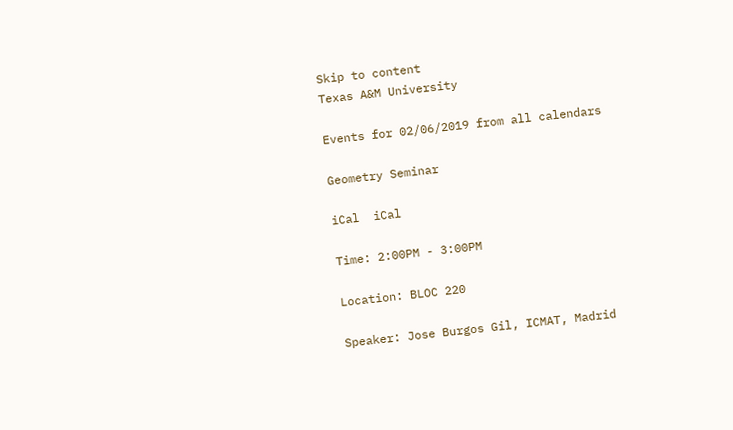Skip to content
Texas A&M University

Events for 02/06/2019 from all calendars

Geometry Seminar

iCal  iCal

Time: 2:00PM - 3:00PM

Location: BLOC 220

Speaker: Jose Burgos Gil, ICMAT, Madrid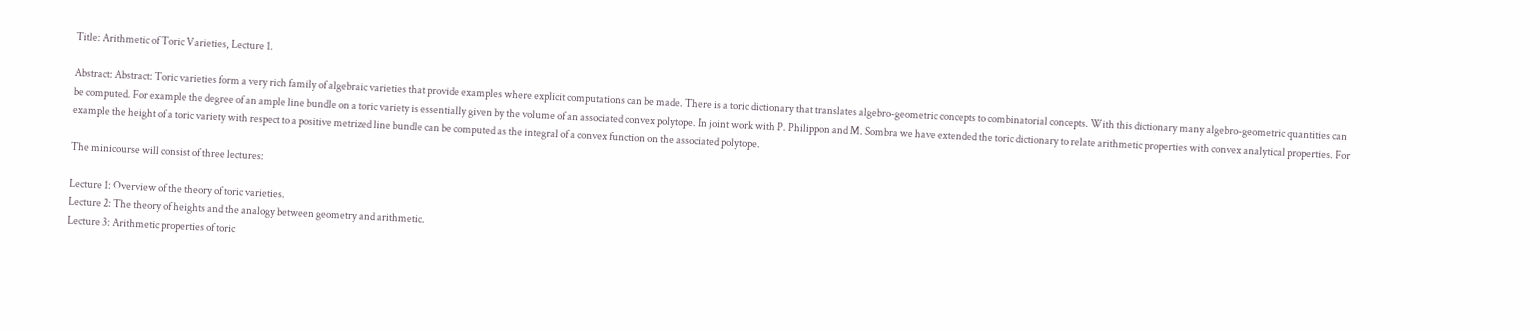Title: Arithmetic of Toric Varieties, Lecture 1.

Abstract: Abstract: Toric varieties form a very rich family of algebraic varieties that provide examples where explicit computations can be made. There is a toric dictionary that translates algebro-geometric concepts to combinatorial concepts. With this dictionary many algebro-geometric quantities can be computed. For example the degree of an ample line bundle on a toric variety is essentially given by the volume of an associated convex polytope. In joint work with P. Philippon and M. Sombra we have extended the toric dictionary to relate arithmetic properties with convex analytical properties. For example the height of a toric variety with respect to a positive metrized line bundle can be computed as the integral of a convex function on the associated polytope.

The minicourse will consist of three lectures:

Lecture 1: Overview of the theory of toric varieties.
Lecture 2: The theory of heights and the analogy between geometry and arithmetic.
Lecture 3: Arithmetic properties of toric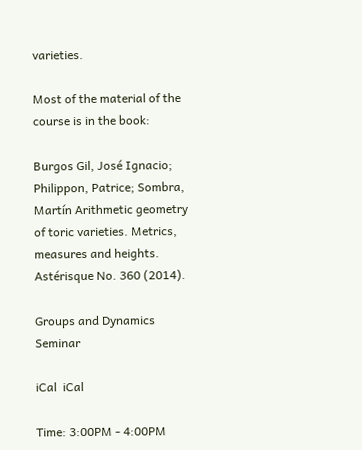varieties.

Most of the material of the course is in the book:

Burgos Gil, José Ignacio; Philippon, Patrice; Sombra, Martín Arithmetic geometry of toric varieties. Metrics, measures and heights. Astérisque No. 360 (2014).

Groups and Dynamics Seminar

iCal  iCal

Time: 3:00PM - 4:00PM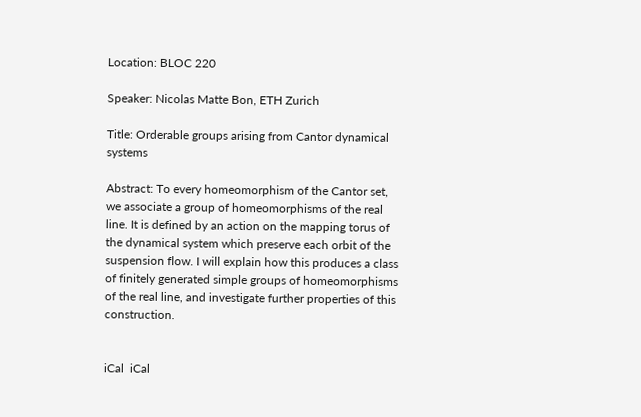Location: BLOC 220

Speaker: Nicolas Matte Bon, ETH Zurich

Title: Orderable groups arising from Cantor dynamical systems

Abstract: To every homeomorphism of the Cantor set, we associate a group of homeomorphisms of the real line. It is defined by an action on the mapping torus of the dynamical system which preserve each orbit of the suspension flow. I will explain how this produces a class of finitely generated simple groups of homeomorphisms of the real line, and investigate further properties of this construction.


iCal  iCal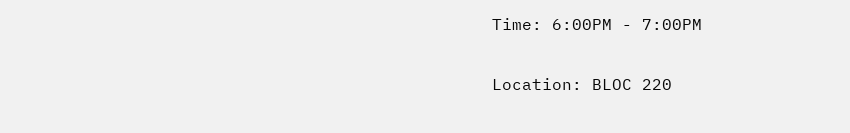Time: 6:00PM - 7:00PM

Location: BLOC 220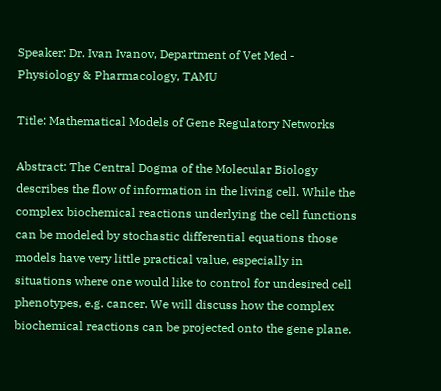Speaker: Dr. Ivan Ivanov, Department of Vet Med - Physiology & Pharmacology, TAMU

Title: Mathematical Models of Gene Regulatory Networks

Abstract: The Central Dogma of the Molecular Biology describes the flow of information in the living cell. While the complex biochemical reactions underlying the cell functions can be modeled by stochastic differential equations those models have very little practical value, especially in situations where one would like to control for undesired cell phenotypes, e.g. cancer. We will discuss how the complex biochemical reactions can be projected onto the gene plane.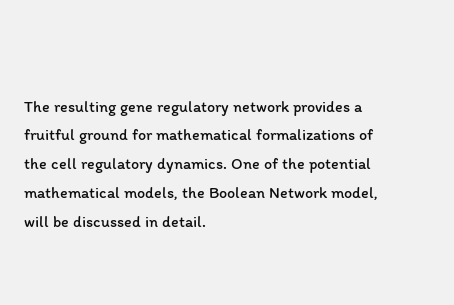The resulting gene regulatory network provides a fruitful ground for mathematical formalizations of the cell regulatory dynamics. One of the potential mathematical models, the Boolean Network model, will be discussed in detail.